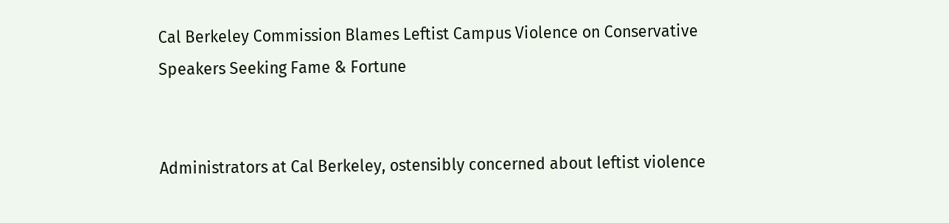Cal Berkeley Commission Blames Leftist Campus Violence on Conservative Speakers Seeking Fame & Fortune


Administrators at Cal Berkeley, ostensibly concerned about leftist violence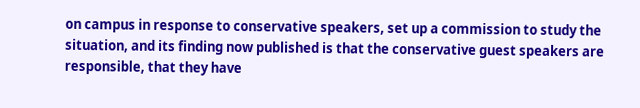on campus in response to conservative speakers, set up a commission to study the situation, and its finding now published is that the conservative guest speakers are responsible, that they have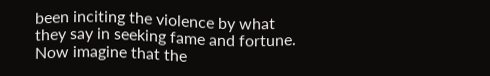been inciting the violence by what they say in seeking fame and fortune. Now imagine that the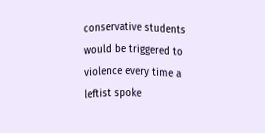conservative students would be triggered to violence every time a leftist spoke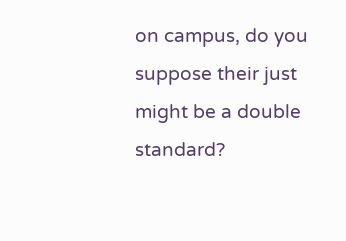on campus, do you suppose their just might be a double standard?